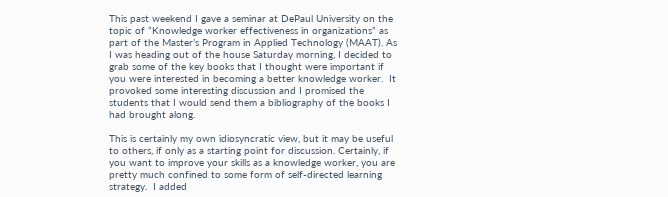This past weekend I gave a seminar at DePaul University on the topic of “Knowledge worker effectiveness in organizations” as part of the Master’s Program in Applied Technology (MAAT). As I was heading out of the house Saturday morning, I decided to grab some of the key books that I thought were important if you were interested in becoming a better knowledge worker.  It provoked some interesting discussion and I promised the students that I would send them a bibliography of the books I had brought along.

This is certainly my own idiosyncratic view, but it may be useful to others, if only as a starting point for discussion. Certainly, if you want to improve your skills as a knowledge worker, you are pretty much confined to some form of self-directed learning strategy.  I added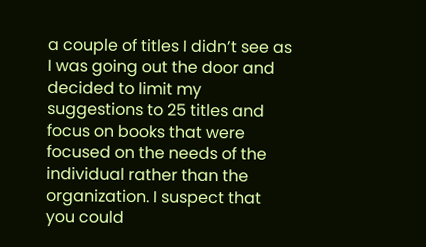a couple of titles I didn’t see as I was going out the door and decided to limit my suggestions to 25 titles and focus on books that were focused on the needs of the individual rather than the organization. I suspect that you could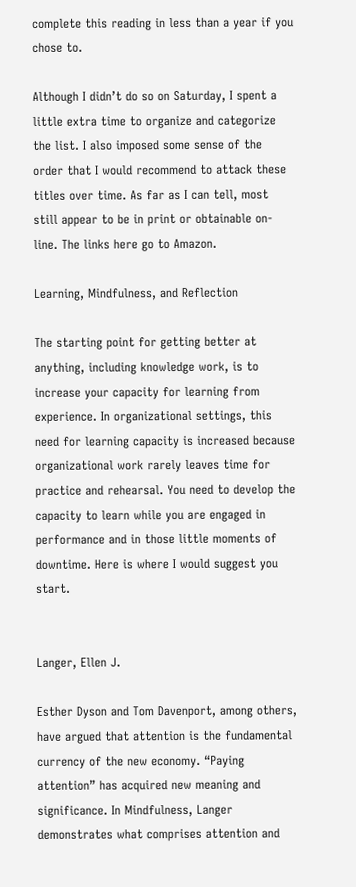complete this reading in less than a year if you chose to.

Although I didn’t do so on Saturday, I spent a little extra time to organize and categorize the list. I also imposed some sense of the order that I would recommend to attack these titles over time. As far as I can tell, most still appear to be in print or obtainable on-line. The links here go to Amazon.

Learning, Mindfulness, and Reflection

The starting point for getting better at anything, including knowledge work, is to increase your capacity for learning from experience. In organizational settings, this need for learning capacity is increased because organizational work rarely leaves time for practice and rehearsal. You need to develop the capacity to learn while you are engaged in performance and in those little moments of downtime. Here is where I would suggest you start.


Langer, Ellen J.

Esther Dyson and Tom Davenport, among others, have argued that attention is the fundamental currency of the new economy. “Paying attention” has acquired new meaning and significance. In Mindfulness, Langer demonstrates what comprises attention and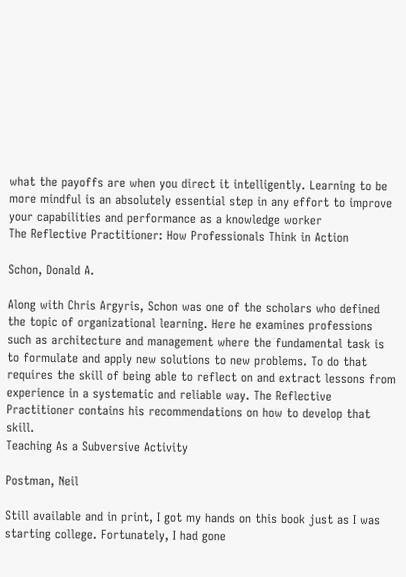what the payoffs are when you direct it intelligently. Learning to be more mindful is an absolutely essential step in any effort to improve your capabilities and performance as a knowledge worker
The Reflective Practitioner: How Professionals Think in Action

Schon, Donald A.

Along with Chris Argyris, Schon was one of the scholars who defined the topic of organizational learning. Here he examines professions such as architecture and management where the fundamental task is to formulate and apply new solutions to new problems. To do that requires the skill of being able to reflect on and extract lessons from experience in a systematic and reliable way. The Reflective Practitioner contains his recommendations on how to develop that skill.
Teaching As a Subversive Activity

Postman, Neil

Still available and in print, I got my hands on this book just as I was starting college. Fortunately, I had gone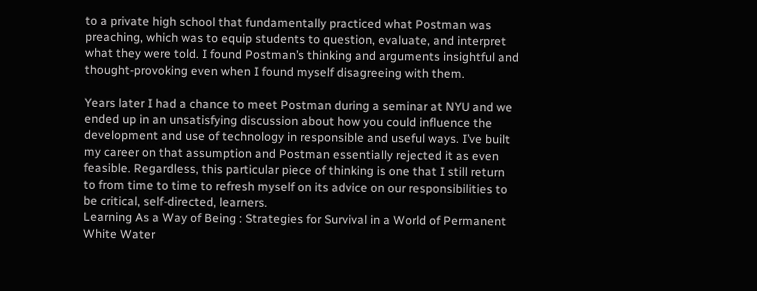to a private high school that fundamentally practiced what Postman was preaching, which was to equip students to question, evaluate, and interpret what they were told. I found Postman’s thinking and arguments insightful and thought-provoking even when I found myself disagreeing with them.

Years later I had a chance to meet Postman during a seminar at NYU and we ended up in an unsatisfying discussion about how you could influence the development and use of technology in responsible and useful ways. I’ve built my career on that assumption and Postman essentially rejected it as even feasible. Regardless, this particular piece of thinking is one that I still return to from time to time to refresh myself on its advice on our responsibilities to be critical, self-directed, learners.
Learning As a Way of Being : Strategies for Survival in a World of Permanent White Water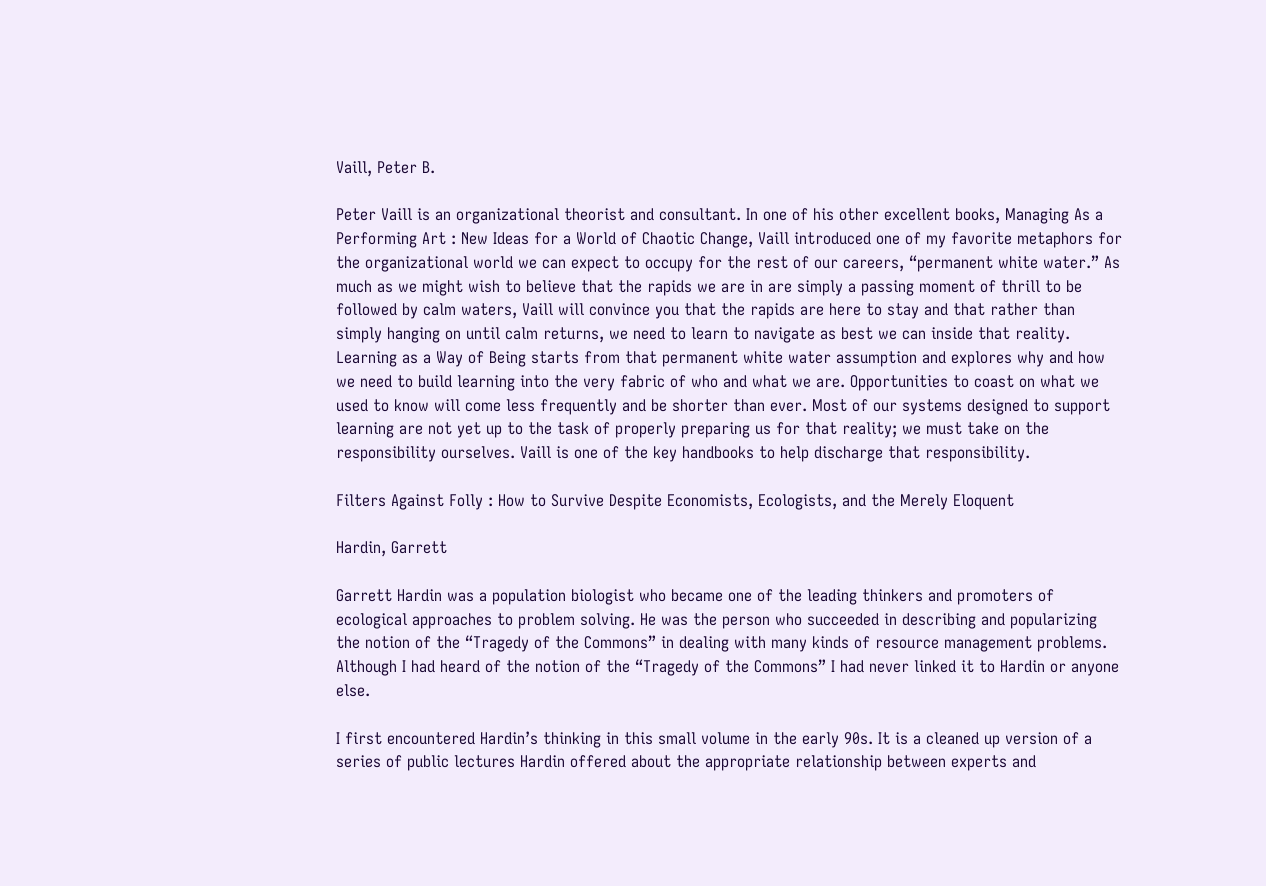Vaill, Peter B.

Peter Vaill is an organizational theorist and consultant. In one of his other excellent books, Managing As a Performing Art : New Ideas for a World of Chaotic Change, Vaill introduced one of my favorite metaphors for the organizational world we can expect to occupy for the rest of our careers, “permanent white water.” As much as we might wish to believe that the rapids we are in are simply a passing moment of thrill to be followed by calm waters, Vaill will convince you that the rapids are here to stay and that rather than simply hanging on until calm returns, we need to learn to navigate as best we can inside that reality. Learning as a Way of Being starts from that permanent white water assumption and explores why and how we need to build learning into the very fabric of who and what we are. Opportunities to coast on what we used to know will come less frequently and be shorter than ever. Most of our systems designed to support learning are not yet up to the task of properly preparing us for that reality; we must take on the responsibility ourselves. Vaill is one of the key handbooks to help discharge that responsibility.

Filters Against Folly : How to Survive Despite Economists, Ecologists, and the Merely Eloquent

Hardin, Garrett

Garrett Hardin was a population biologist who became one of the leading thinkers and promoters of ecological approaches to problem solving. He was the person who succeeded in describing and popularizing the notion of the “Tragedy of the Commons” in dealing with many kinds of resource management problems. Although I had heard of the notion of the “Tragedy of the Commons” I had never linked it to Hardin or anyone else.

I first encountered Hardin’s thinking in this small volume in the early 90s. It is a cleaned up version of a series of public lectures Hardin offered about the appropriate relationship between experts and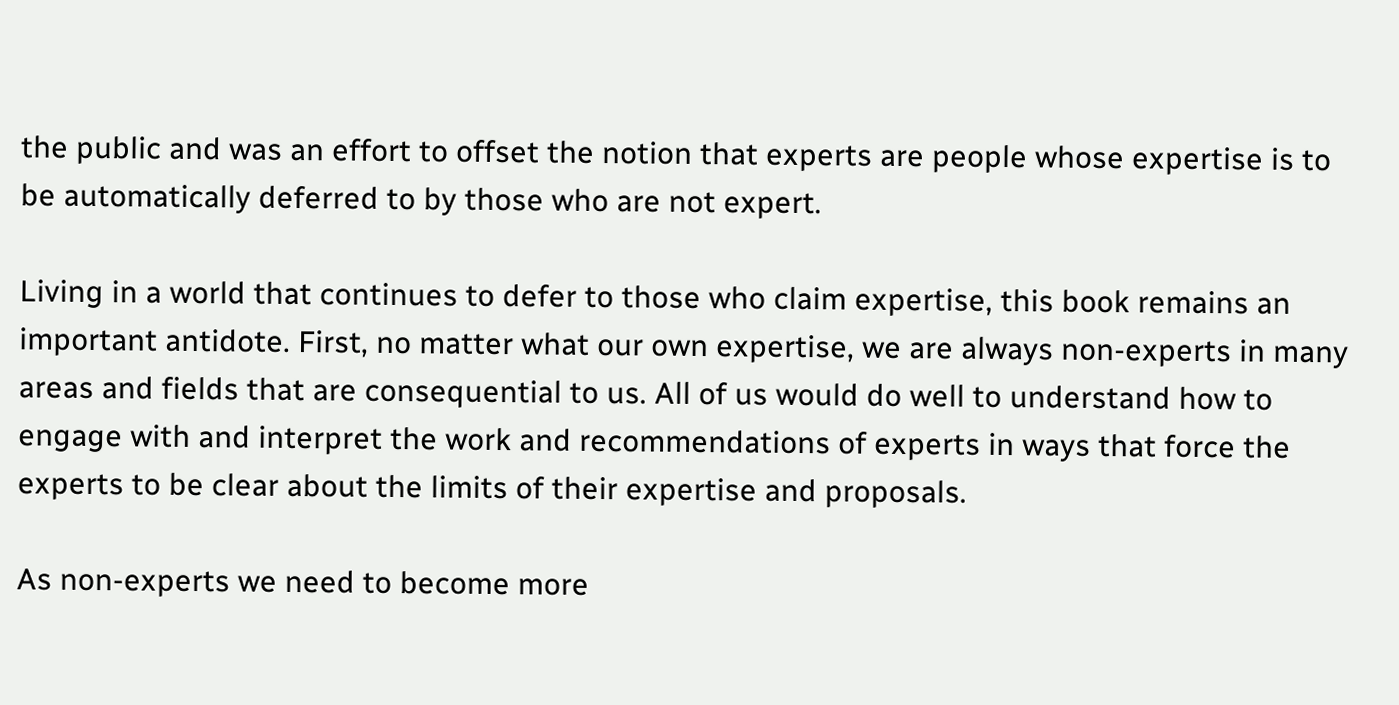the public and was an effort to offset the notion that experts are people whose expertise is to be automatically deferred to by those who are not expert.

Living in a world that continues to defer to those who claim expertise, this book remains an important antidote. First, no matter what our own expertise, we are always non-experts in many areas and fields that are consequential to us. All of us would do well to understand how to engage with and interpret the work and recommendations of experts in ways that force the experts to be clear about the limits of their expertise and proposals.

As non-experts we need to become more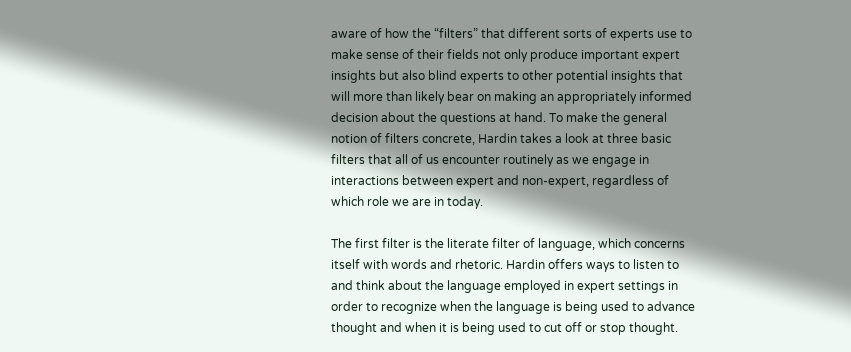aware of how the “filters” that different sorts of experts use to make sense of their fields not only produce important expert insights but also blind experts to other potential insights that will more than likely bear on making an appropriately informed decision about the questions at hand. To make the general notion of filters concrete, Hardin takes a look at three basic filters that all of us encounter routinely as we engage in interactions between expert and non-expert, regardless of which role we are in today.

The first filter is the literate filter of language, which concerns itself with words and rhetoric. Hardin offers ways to listen to and think about the language employed in expert settings in order to recognize when the language is being used to advance thought and when it is being used to cut off or stop thought.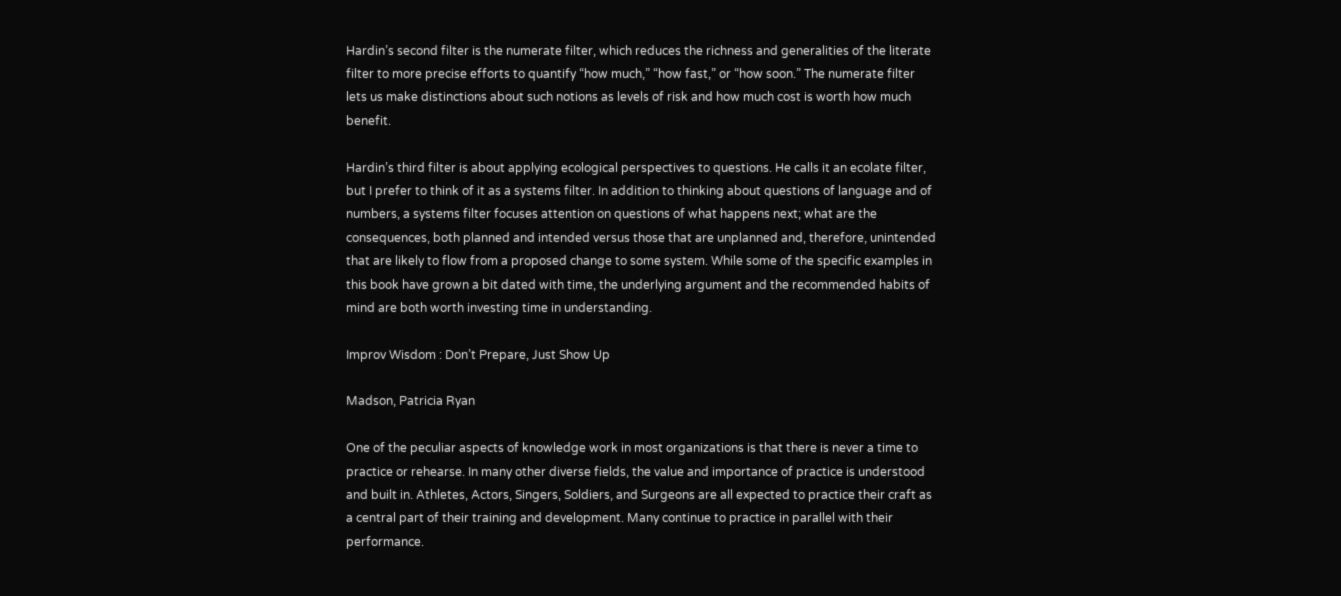Hardin’s second filter is the numerate filter, which reduces the richness and generalities of the literate filter to more precise efforts to quantify “how much,” “how fast,” or “how soon.” The numerate filter lets us make distinctions about such notions as levels of risk and how much cost is worth how much benefit.

Hardin’s third filter is about applying ecological perspectives to questions. He calls it an ecolate filter, but I prefer to think of it as a systems filter. In addition to thinking about questions of language and of numbers, a systems filter focuses attention on questions of what happens next; what are the consequences, both planned and intended versus those that are unplanned and, therefore, unintended that are likely to flow from a proposed change to some system. While some of the specific examples in this book have grown a bit dated with time, the underlying argument and the recommended habits of mind are both worth investing time in understanding.

Improv Wisdom : Don’t Prepare, Just Show Up

Madson, Patricia Ryan

One of the peculiar aspects of knowledge work in most organizations is that there is never a time to practice or rehearse. In many other diverse fields, the value and importance of practice is understood and built in. Athletes, Actors, Singers, Soldiers, and Surgeons are all expected to practice their craft as a central part of their training and development. Many continue to practice in parallel with their performance.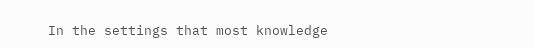In the settings that most knowledge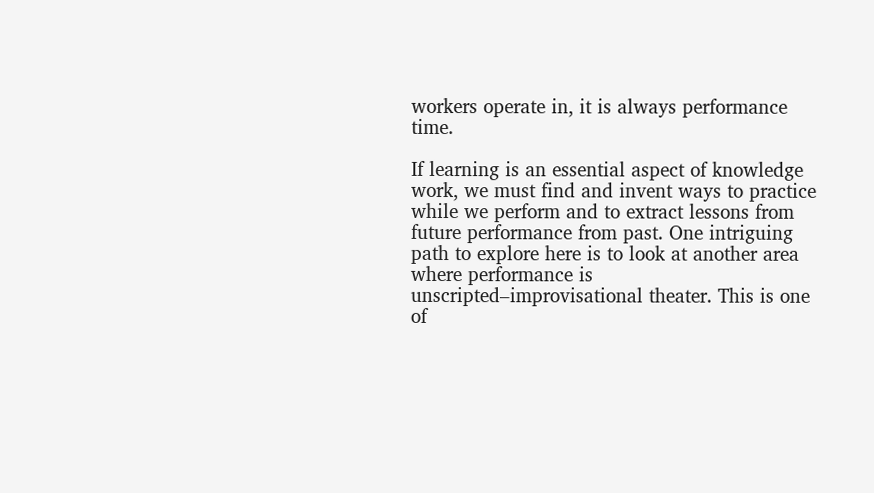workers operate in, it is always performance time.

If learning is an essential aspect of knowledge work, we must find and invent ways to practice while we perform and to extract lessons from future performance from past. One intriguing path to explore here is to look at another area where performance is unscripted–improvisational theater. This is one of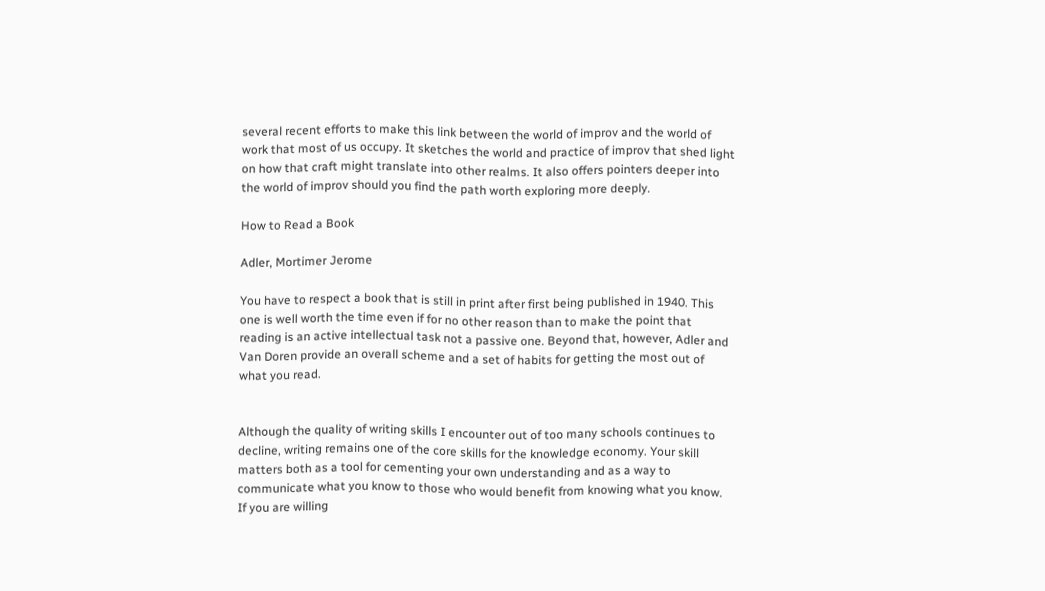several recent efforts to make this link between the world of improv and the world of work that most of us occupy. It sketches the world and practice of improv that shed light on how that craft might translate into other realms. It also offers pointers deeper into the world of improv should you find the path worth exploring more deeply.

How to Read a Book

Adler, Mortimer Jerome

You have to respect a book that is still in print after first being published in 1940. This one is well worth the time even if for no other reason than to make the point that reading is an active intellectual task not a passive one. Beyond that, however, Adler and Van Doren provide an overall scheme and a set of habits for getting the most out of what you read.


Although the quality of writing skills I encounter out of too many schools continues to decline, writing remains one of the core skills for the knowledge economy. Your skill matters both as a tool for cementing your own understanding and as a way to communicate what you know to those who would benefit from knowing what you know. If you are willing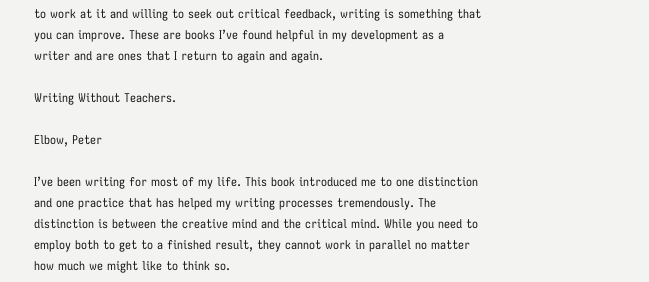to work at it and willing to seek out critical feedback, writing is something that you can improve. These are books I’ve found helpful in my development as a writer and are ones that I return to again and again.

Writing Without Teachers.

Elbow, Peter

I’ve been writing for most of my life. This book introduced me to one distinction and one practice that has helped my writing processes tremendously. The distinction is between the creative mind and the critical mind. While you need to employ both to get to a finished result, they cannot work in parallel no matter how much we might like to think so.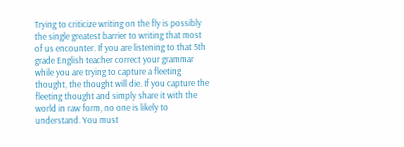Trying to criticize writing on the fly is possibly the single greatest barrier to writing that most of us encounter. If you are listening to that 5th grade English teacher correct your grammar while you are trying to capture a fleeting thought, the thought will die. If you capture the fleeting thought and simply share it with the world in raw form, no one is likely to understand. You must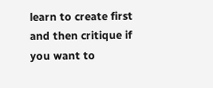learn to create first and then critique if you want to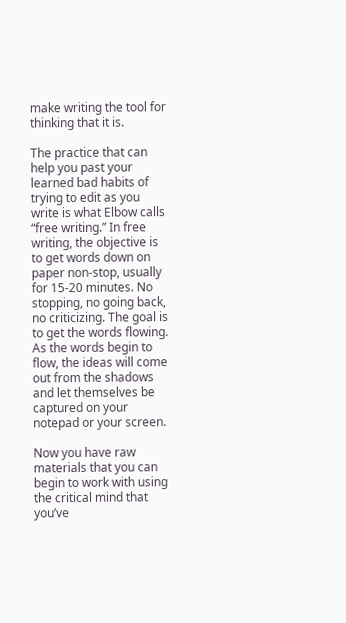make writing the tool for thinking that it is.

The practice that can help you past your learned bad habits of trying to edit as you write is what Elbow calls “free writing.” In free writing, the objective is to get words down on paper non-stop, usually for 15-20 minutes. No stopping, no going back, no criticizing. The goal is to get the words flowing. As the words begin to flow, the ideas will come out from the shadows and let themselves be captured on your notepad or your screen.

Now you have raw materials that you can begin to work with using the critical mind that you’ve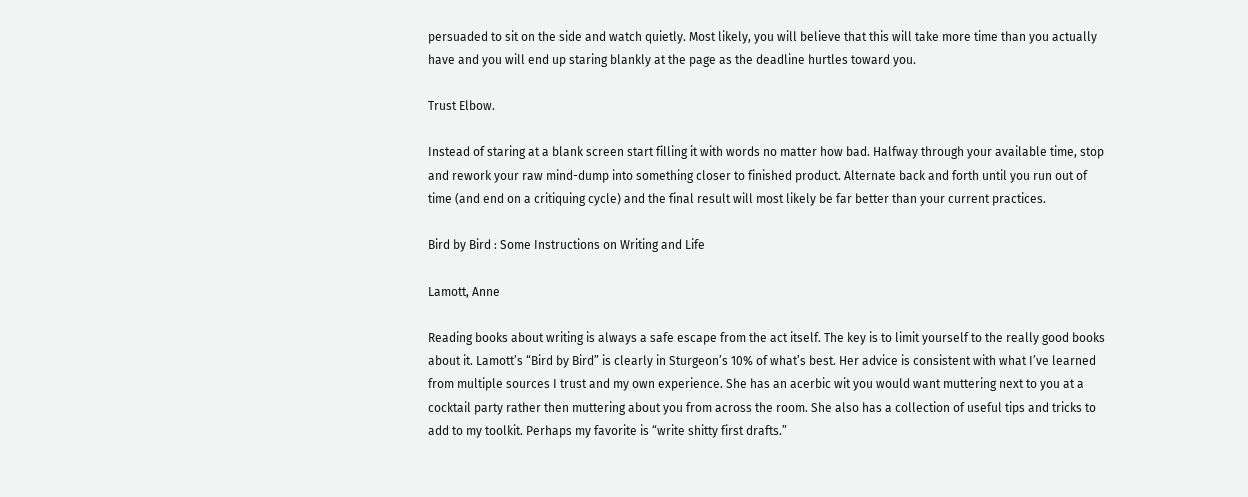persuaded to sit on the side and watch quietly. Most likely, you will believe that this will take more time than you actually have and you will end up staring blankly at the page as the deadline hurtles toward you.

Trust Elbow.

Instead of staring at a blank screen start filling it with words no matter how bad. Halfway through your available time, stop and rework your raw mind-dump into something closer to finished product. Alternate back and forth until you run out of time (and end on a critiquing cycle) and the final result will most likely be far better than your current practices.

Bird by Bird : Some Instructions on Writing and Life

Lamott, Anne

Reading books about writing is always a safe escape from the act itself. The key is to limit yourself to the really good books about it. Lamott’s “Bird by Bird” is clearly in Sturgeon’s 10% of what’s best. Her advice is consistent with what I’ve learned from multiple sources I trust and my own experience. She has an acerbic wit you would want muttering next to you at a cocktail party rather then muttering about you from across the room. She also has a collection of useful tips and tricks to add to my toolkit. Perhaps my favorite is “write shitty first drafts.”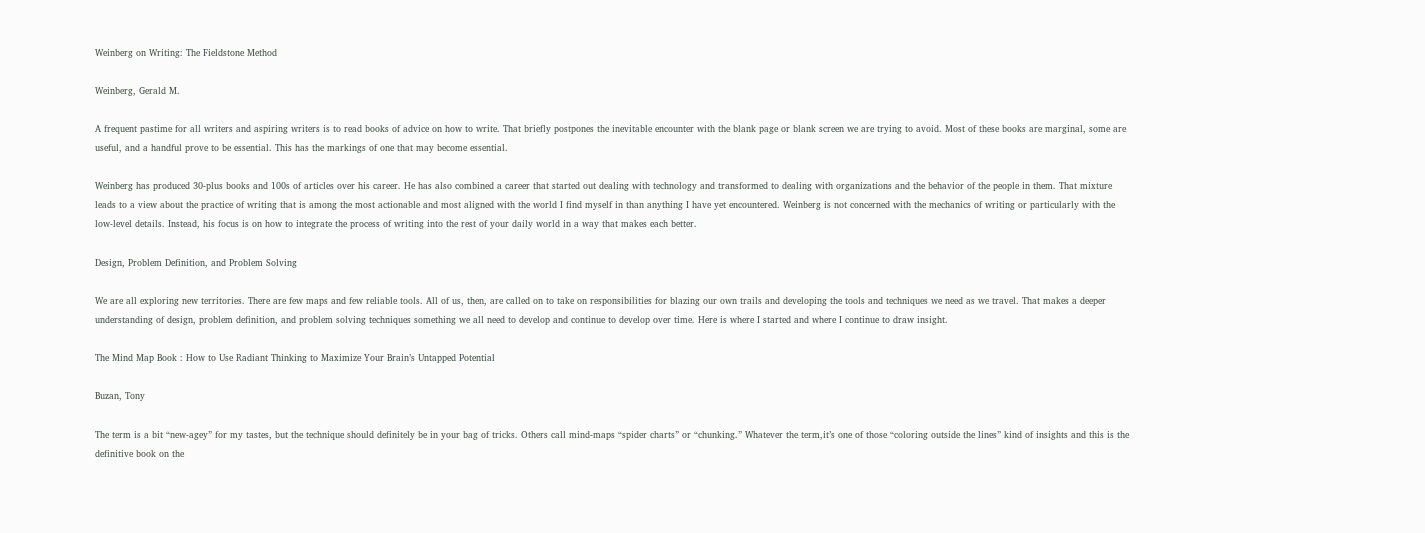Weinberg on Writing: The Fieldstone Method

Weinberg, Gerald M.

A frequent pastime for all writers and aspiring writers is to read books of advice on how to write. That briefly postpones the inevitable encounter with the blank page or blank screen we are trying to avoid. Most of these books are marginal, some are useful, and a handful prove to be essential. This has the markings of one that may become essential.

Weinberg has produced 30-plus books and 100s of articles over his career. He has also combined a career that started out dealing with technology and transformed to dealing with organizations and the behavior of the people in them. That mixture leads to a view about the practice of writing that is among the most actionable and most aligned with the world I find myself in than anything I have yet encountered. Weinberg is not concerned with the mechanics of writing or particularly with the low-level details. Instead, his focus is on how to integrate the process of writing into the rest of your daily world in a way that makes each better.

Design, Problem Definition, and Problem Solving

We are all exploring new territories. There are few maps and few reliable tools. All of us, then, are called on to take on responsibilities for blazing our own trails and developing the tools and techniques we need as we travel. That makes a deeper understanding of design, problem definition, and problem solving techniques something we all need to develop and continue to develop over time. Here is where I started and where I continue to draw insight.

The Mind Map Book : How to Use Radiant Thinking to Maximize Your Brain’s Untapped Potential

Buzan, Tony

The term is a bit “new-agey” for my tastes, but the technique should definitely be in your bag of tricks. Others call mind-maps “spider charts” or “chunking.” Whatever the term,it’s one of those “coloring outside the lines” kind of insights and this is the definitive book on the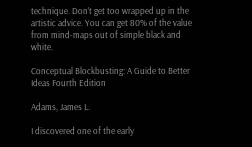technique. Don’t get too wrapped up in the artistic advice. You can get 80% of the value from mind-maps out of simple black and white.

Conceptual Blockbusting: A Guide to Better Ideas Fourth Edition

Adams, James L.

I discovered one of the early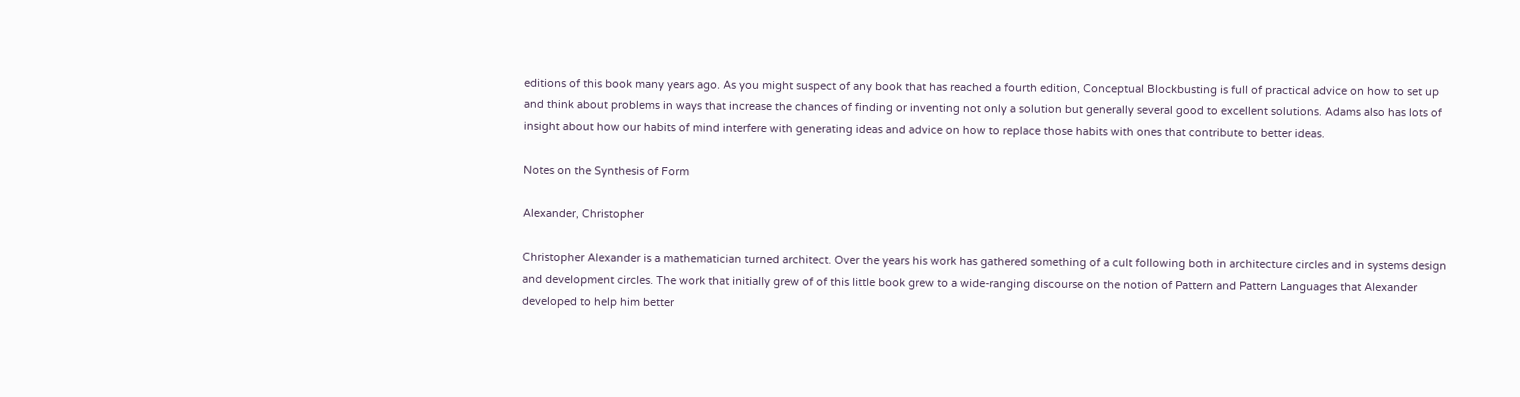editions of this book many years ago. As you might suspect of any book that has reached a fourth edition, Conceptual Blockbusting is full of practical advice on how to set up and think about problems in ways that increase the chances of finding or inventing not only a solution but generally several good to excellent solutions. Adams also has lots of insight about how our habits of mind interfere with generating ideas and advice on how to replace those habits with ones that contribute to better ideas.

Notes on the Synthesis of Form

Alexander, Christopher

Christopher Alexander is a mathematician turned architect. Over the years his work has gathered something of a cult following both in architecture circles and in systems design and development circles. The work that initially grew of of this little book grew to a wide-ranging discourse on the notion of Pattern and Pattern Languages that Alexander developed to help him better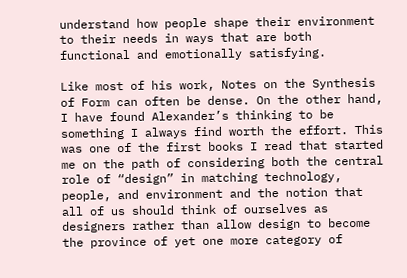understand how people shape their environment to their needs in ways that are both functional and emotionally satisfying.

Like most of his work, Notes on the Synthesis of Form can often be dense. On the other hand, I have found Alexander’s thinking to be something I always find worth the effort. This was one of the first books I read that started me on the path of considering both the central role of “design” in matching technology, people, and environment and the notion that all of us should think of ourselves as designers rather than allow design to become the province of yet one more category of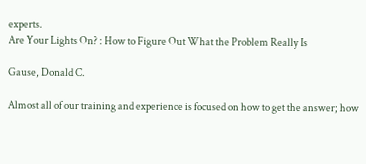experts.
Are Your Lights On? : How to Figure Out What the Problem Really Is

Gause, Donald C.

Almost all of our training and experience is focused on how to get the answer; how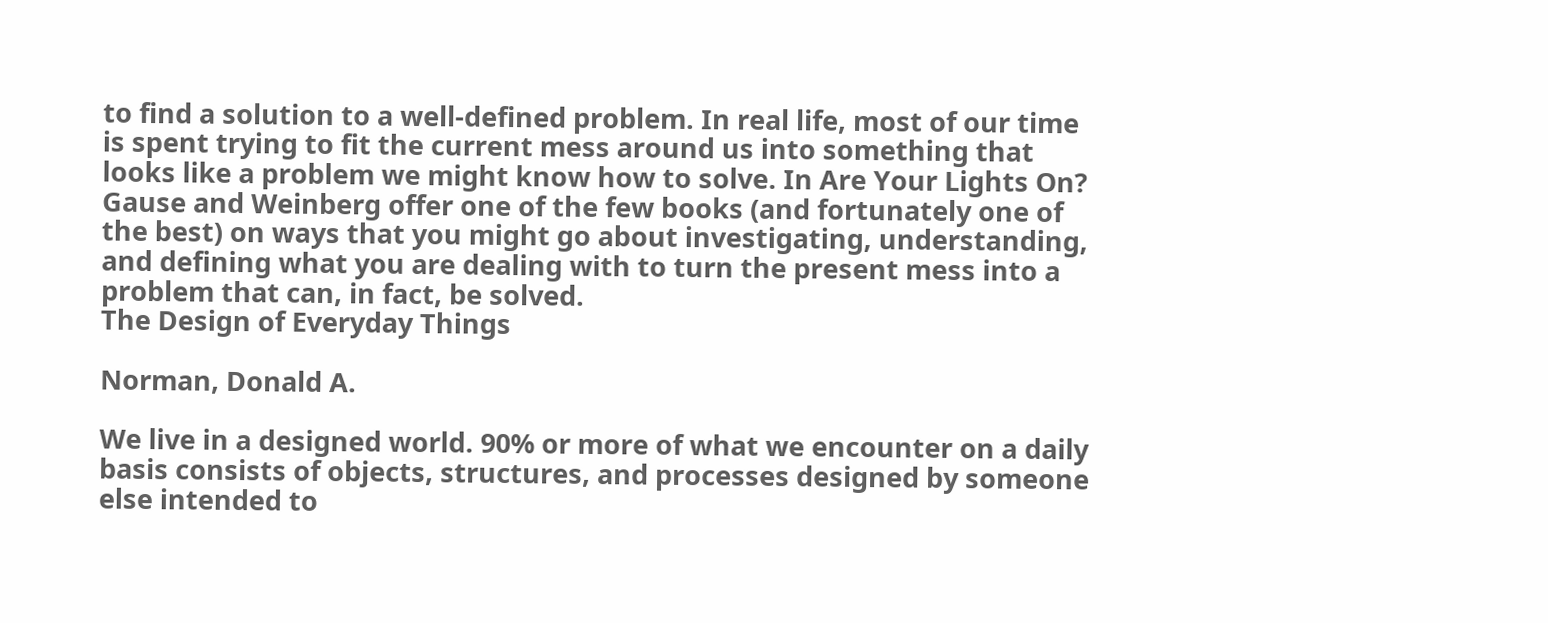to find a solution to a well-defined problem. In real life, most of our time is spent trying to fit the current mess around us into something that looks like a problem we might know how to solve. In Are Your Lights On? Gause and Weinberg offer one of the few books (and fortunately one of the best) on ways that you might go about investigating, understanding, and defining what you are dealing with to turn the present mess into a problem that can, in fact, be solved.
The Design of Everyday Things

Norman, Donald A.

We live in a designed world. 90% or more of what we encounter on a daily basis consists of objects, structures, and processes designed by someone else intended to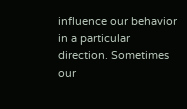influence our behavior in a particular direction. Sometimes our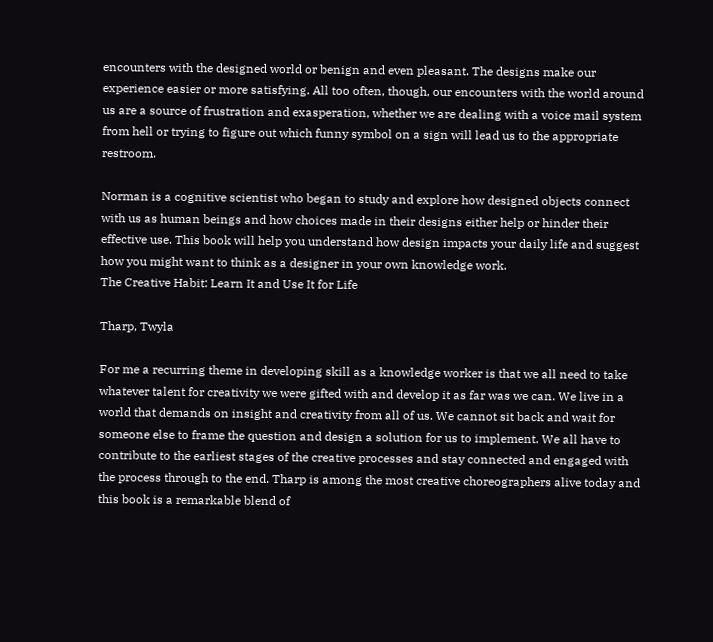encounters with the designed world or benign and even pleasant. The designs make our experience easier or more satisfying. All too often, though, our encounters with the world around us are a source of frustration and exasperation, whether we are dealing with a voice mail system from hell or trying to figure out which funny symbol on a sign will lead us to the appropriate restroom.

Norman is a cognitive scientist who began to study and explore how designed objects connect with us as human beings and how choices made in their designs either help or hinder their effective use. This book will help you understand how design impacts your daily life and suggest how you might want to think as a designer in your own knowledge work.
The Creative Habit: Learn It and Use It for Life

Tharp, Twyla

For me a recurring theme in developing skill as a knowledge worker is that we all need to take whatever talent for creativity we were gifted with and develop it as far was we can. We live in a world that demands on insight and creativity from all of us. We cannot sit back and wait for someone else to frame the question and design a solution for us to implement. We all have to contribute to the earliest stages of the creative processes and stay connected and engaged with the process through to the end. Tharp is among the most creative choreographers alive today and this book is a remarkable blend of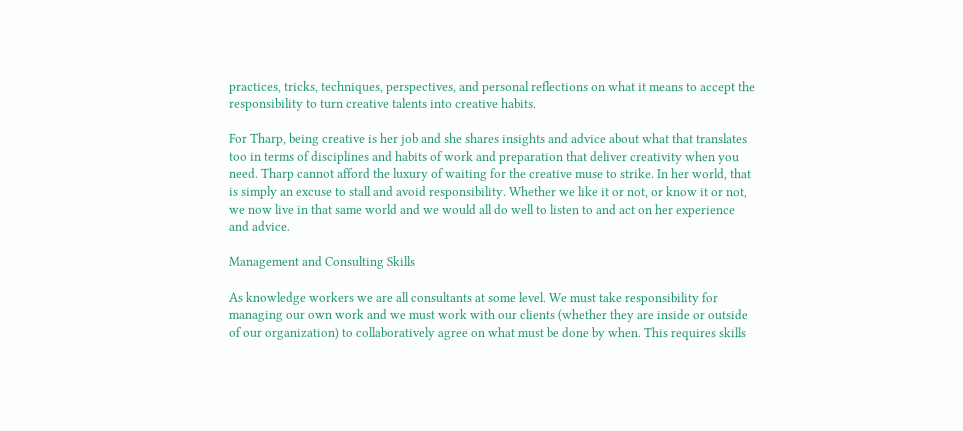practices, tricks, techniques, perspectives, and personal reflections on what it means to accept the responsibility to turn creative talents into creative habits.

For Tharp, being creative is her job and she shares insights and advice about what that translates too in terms of disciplines and habits of work and preparation that deliver creativity when you need. Tharp cannot afford the luxury of waiting for the creative muse to strike. In her world, that is simply an excuse to stall and avoid responsibility. Whether we like it or not, or know it or not, we now live in that same world and we would all do well to listen to and act on her experience and advice.

Management and Consulting Skills

As knowledge workers we are all consultants at some level. We must take responsibility for managing our own work and we must work with our clients (whether they are inside or outside of our organization) to collaboratively agree on what must be done by when. This requires skills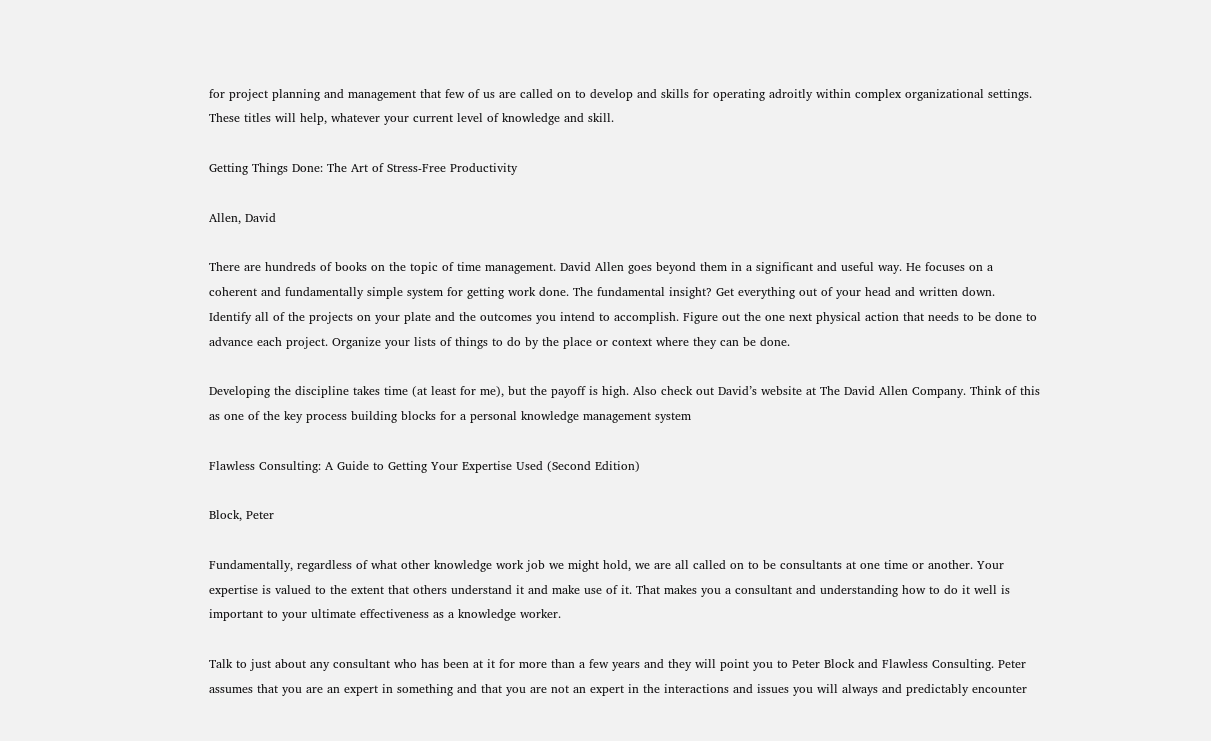for project planning and management that few of us are called on to develop and skills for operating adroitly within complex organizational settings. These titles will help, whatever your current level of knowledge and skill.

Getting Things Done: The Art of Stress-Free Productivity

Allen, David

There are hundreds of books on the topic of time management. David Allen goes beyond them in a significant and useful way. He focuses on a coherent and fundamentally simple system for getting work done. The fundamental insight? Get everything out of your head and written down. Identify all of the projects on your plate and the outcomes you intend to accomplish. Figure out the one next physical action that needs to be done to advance each project. Organize your lists of things to do by the place or context where they can be done.

Developing the discipline takes time (at least for me), but the payoff is high. Also check out David’s website at The David Allen Company. Think of this as one of the key process building blocks for a personal knowledge management system

Flawless Consulting: A Guide to Getting Your Expertise Used (Second Edition)

Block, Peter

Fundamentally, regardless of what other knowledge work job we might hold, we are all called on to be consultants at one time or another. Your expertise is valued to the extent that others understand it and make use of it. That makes you a consultant and understanding how to do it well is important to your ultimate effectiveness as a knowledge worker.

Talk to just about any consultant who has been at it for more than a few years and they will point you to Peter Block and Flawless Consulting. Peter assumes that you are an expert in something and that you are not an expert in the interactions and issues you will always and predictably encounter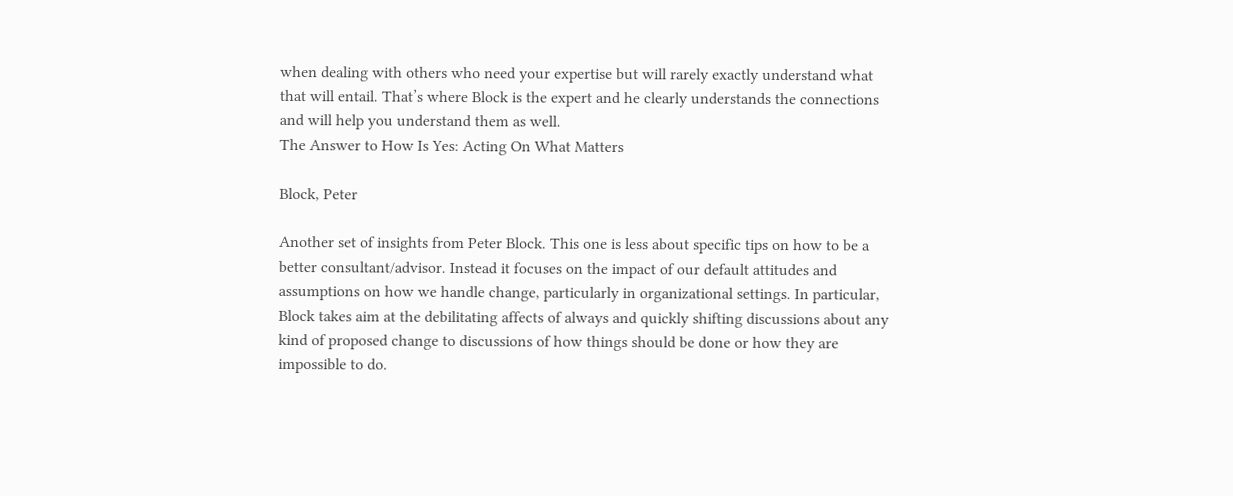when dealing with others who need your expertise but will rarely exactly understand what that will entail. That’s where Block is the expert and he clearly understands the connections and will help you understand them as well.
The Answer to How Is Yes: Acting On What Matters

Block, Peter

Another set of insights from Peter Block. This one is less about specific tips on how to be a better consultant/advisor. Instead it focuses on the impact of our default attitudes and assumptions on how we handle change, particularly in organizational settings. In particular, Block takes aim at the debilitating affects of always and quickly shifting discussions about any kind of proposed change to discussions of how things should be done or how they are impossible to do.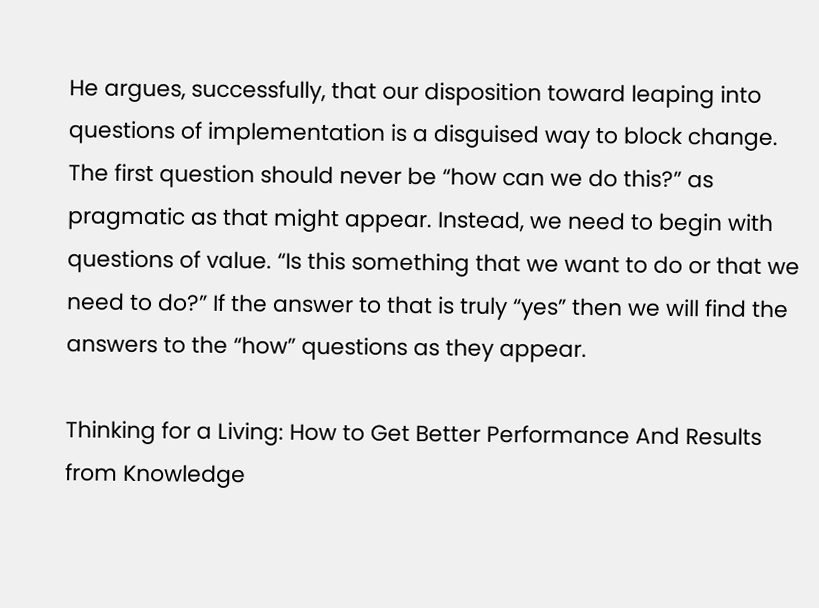He argues, successfully, that our disposition toward leaping into questions of implementation is a disguised way to block change. The first question should never be “how can we do this?” as pragmatic as that might appear. Instead, we need to begin with questions of value. “Is this something that we want to do or that we need to do?” If the answer to that is truly “yes” then we will find the answers to the “how” questions as they appear.

Thinking for a Living: How to Get Better Performance And Results from Knowledge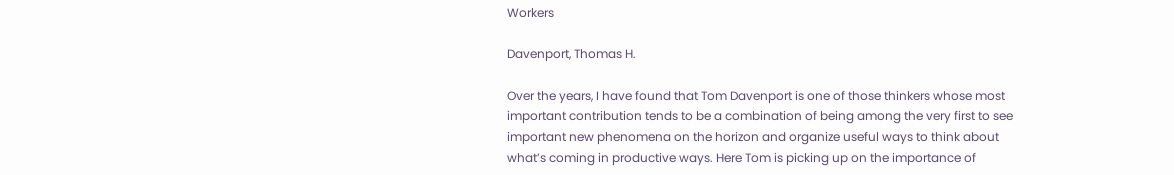Workers

Davenport, Thomas H.

Over the years, I have found that Tom Davenport is one of those thinkers whose most important contribution tends to be a combination of being among the very first to see important new phenomena on the horizon and organize useful ways to think about what’s coming in productive ways. Here Tom is picking up on the importance of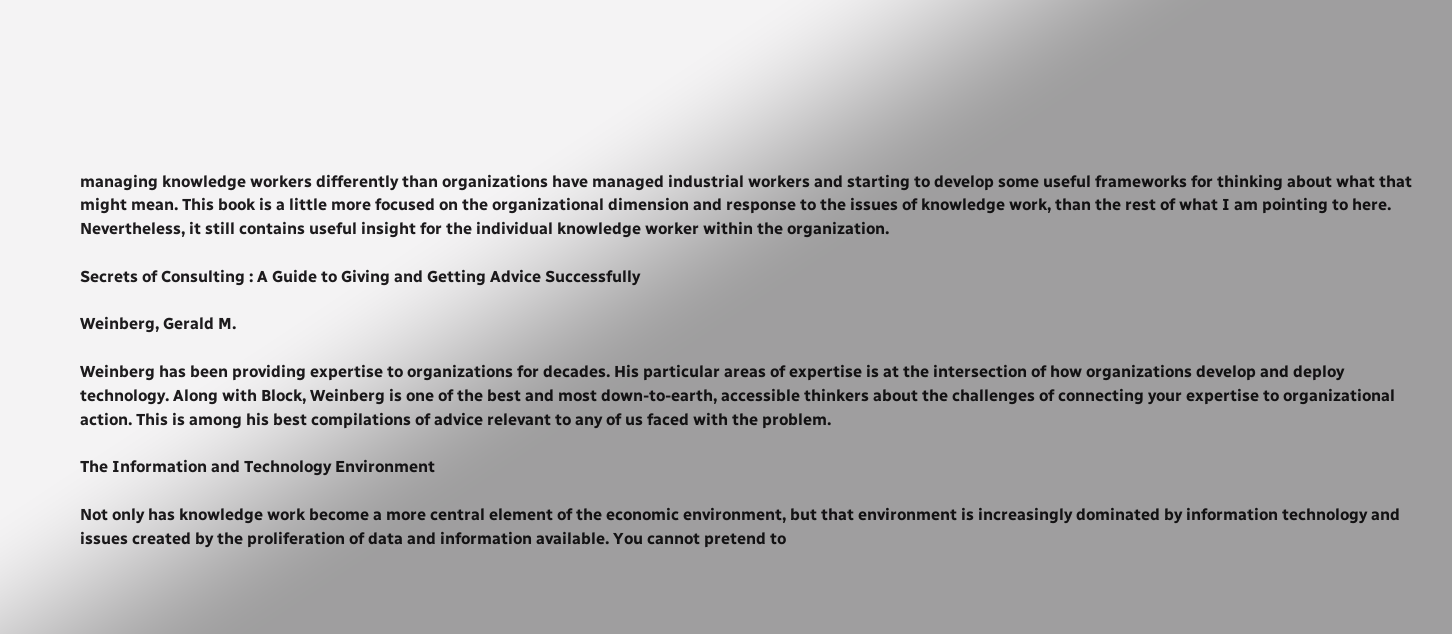managing knowledge workers differently than organizations have managed industrial workers and starting to develop some useful frameworks for thinking about what that might mean. This book is a little more focused on the organizational dimension and response to the issues of knowledge work, than the rest of what I am pointing to here. Nevertheless, it still contains useful insight for the individual knowledge worker within the organization.

Secrets of Consulting : A Guide to Giving and Getting Advice Successfully

Weinberg, Gerald M.

Weinberg has been providing expertise to organizations for decades. His particular areas of expertise is at the intersection of how organizations develop and deploy technology. Along with Block, Weinberg is one of the best and most down-to-earth, accessible thinkers about the challenges of connecting your expertise to organizational action. This is among his best compilations of advice relevant to any of us faced with the problem.

The Information and Technology Environment

Not only has knowledge work become a more central element of the economic environment, but that environment is increasingly dominated by information technology and issues created by the proliferation of data and information available. You cannot pretend to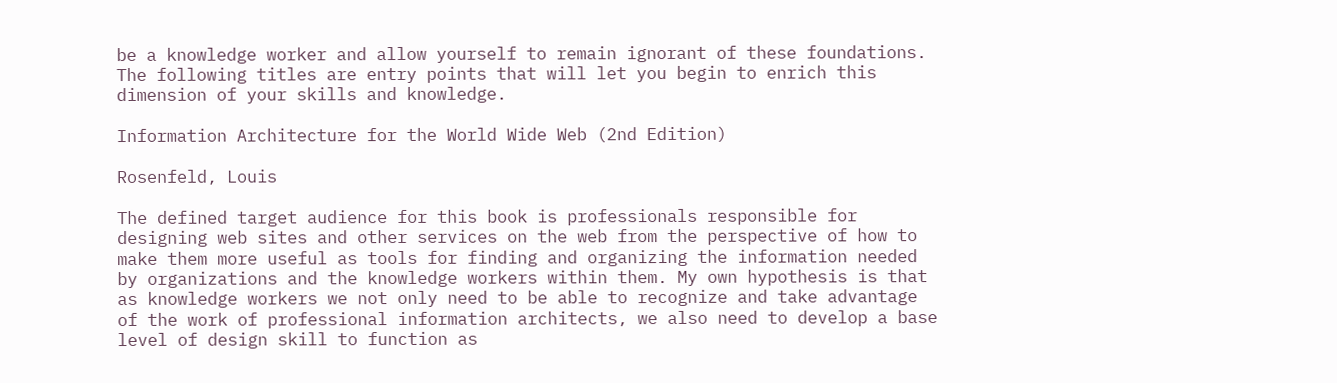be a knowledge worker and allow yourself to remain ignorant of these foundations. The following titles are entry points that will let you begin to enrich this dimension of your skills and knowledge.

Information Architecture for the World Wide Web (2nd Edition)

Rosenfeld, Louis

The defined target audience for this book is professionals responsible for designing web sites and other services on the web from the perspective of how to make them more useful as tools for finding and organizing the information needed by organizations and the knowledge workers within them. My own hypothesis is that as knowledge workers we not only need to be able to recognize and take advantage of the work of professional information architects, we also need to develop a base level of design skill to function as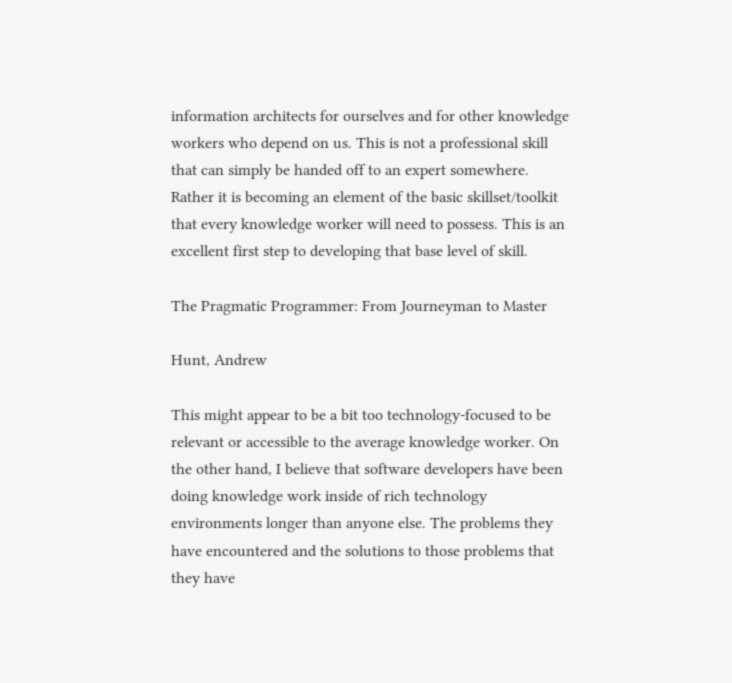information architects for ourselves and for other knowledge workers who depend on us. This is not a professional skill that can simply be handed off to an expert somewhere. Rather it is becoming an element of the basic skillset/toolkit that every knowledge worker will need to possess. This is an excellent first step to developing that base level of skill.

The Pragmatic Programmer: From Journeyman to Master

Hunt, Andrew

This might appear to be a bit too technology-focused to be relevant or accessible to the average knowledge worker. On the other hand, I believe that software developers have been doing knowledge work inside of rich technology environments longer than anyone else. The problems they have encountered and the solutions to those problems that they have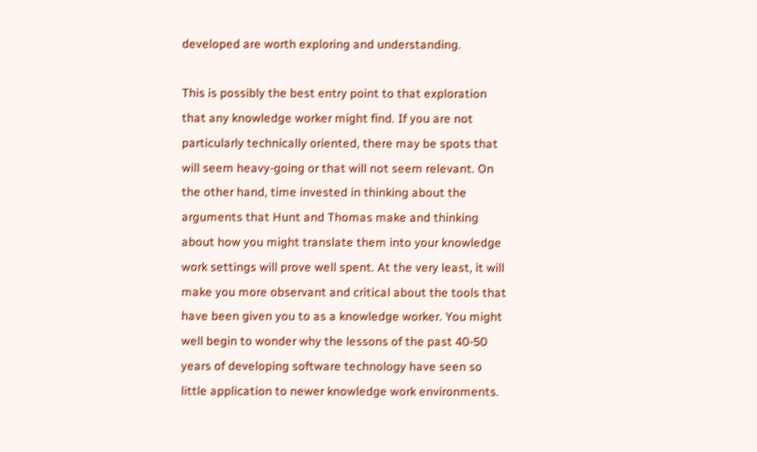developed are worth exploring and understanding.

This is possibly the best entry point to that exploration that any knowledge worker might find. If you are not particularly technically oriented, there may be spots that will seem heavy-going or that will not seem relevant. On the other hand, time invested in thinking about the arguments that Hunt and Thomas make and thinking about how you might translate them into your knowledge work settings will prove well spent. At the very least, it will make you more observant and critical about the tools that have been given you to as a knowledge worker. You might well begin to wonder why the lessons of the past 40-50 years of developing software technology have seen so little application to newer knowledge work environments.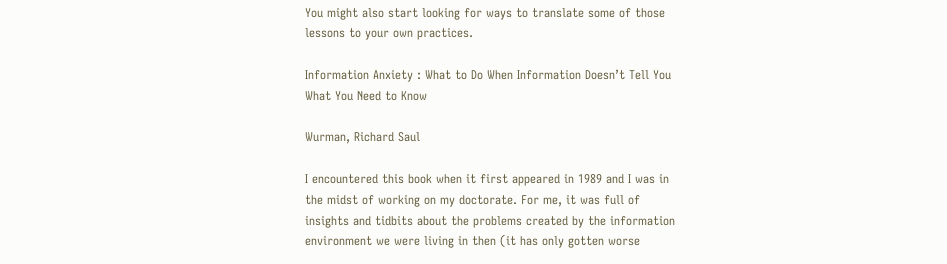You might also start looking for ways to translate some of those lessons to your own practices.

Information Anxiety : What to Do When Information Doesn’t Tell You What You Need to Know

Wurman, Richard Saul

I encountered this book when it first appeared in 1989 and I was in the midst of working on my doctorate. For me, it was full of insights and tidbits about the problems created by the information environment we were living in then (it has only gotten worse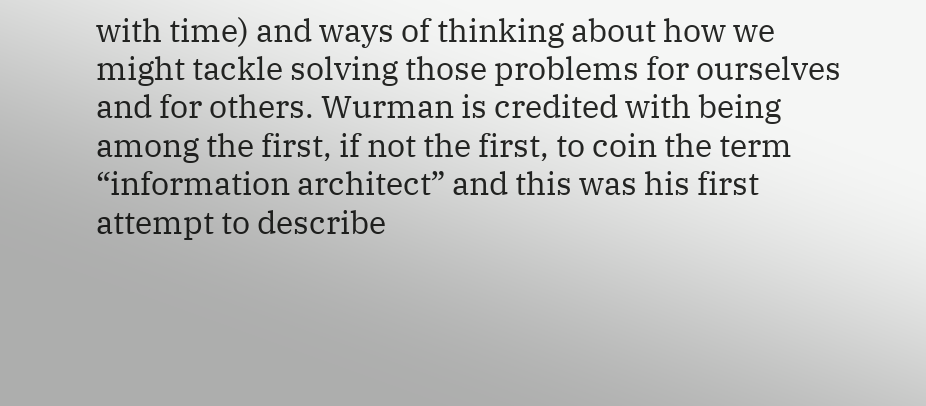with time) and ways of thinking about how we might tackle solving those problems for ourselves and for others. Wurman is credited with being among the first, if not the first, to coin the term “information architect” and this was his first attempt to describe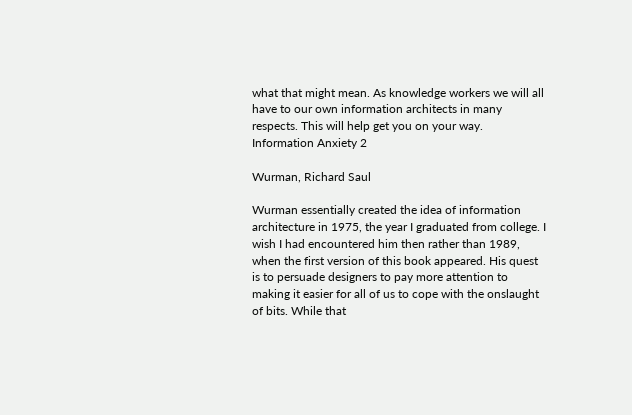what that might mean. As knowledge workers we will all have to our own information architects in many respects. This will help get you on your way.
Information Anxiety 2

Wurman, Richard Saul

Wurman essentially created the idea of information architecture in 1975, the year I graduated from college. I wish I had encountered him then rather than 1989, when the first version of this book appeared. His quest is to persuade designers to pay more attention to making it easier for all of us to cope with the onslaught of bits. While that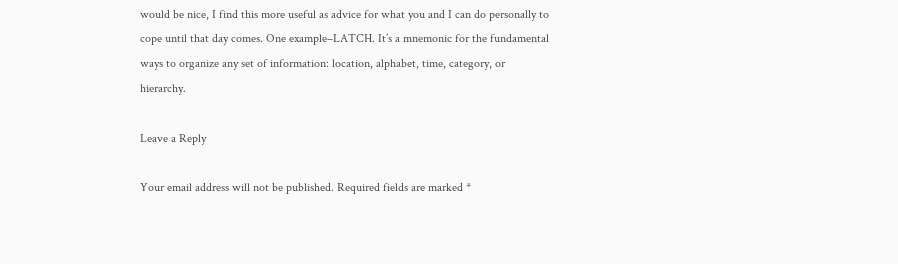would be nice, I find this more useful as advice for what you and I can do personally to cope until that day comes. One example–LATCH. It’s a mnemonic for the fundamental ways to organize any set of information: location, alphabet, time, category, or hierarchy.

Leave a Reply

Your email address will not be published. Required fields are marked *